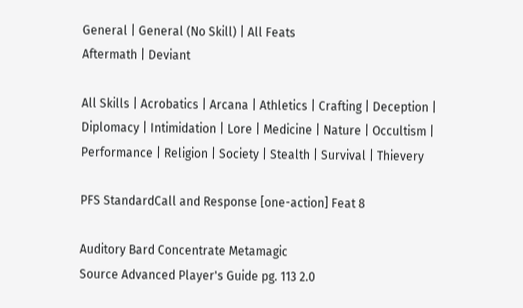General | General (No Skill) | All Feats
Aftermath | Deviant

All Skills | Acrobatics | Arcana | Athletics | Crafting | Deception | Diplomacy | Intimidation | Lore | Medicine | Nature | Occultism | Performance | Religion | Society | Stealth | Survival | Thievery

PFS StandardCall and Response [one-action] Feat 8

Auditory Bard Concentrate Metamagic
Source Advanced Player's Guide pg. 113 2.0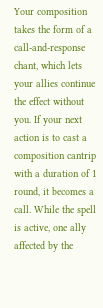Your composition takes the form of a call-and-response chant, which lets your allies continue the effect without you. If your next action is to cast a composition cantrip with a duration of 1 round, it becomes a call. While the spell is active, one ally affected by the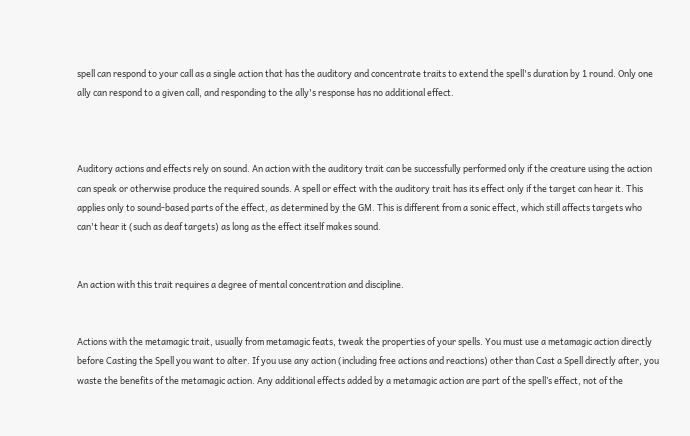spell can respond to your call as a single action that has the auditory and concentrate traits to extend the spell's duration by 1 round. Only one ally can respond to a given call, and responding to the ally's response has no additional effect.



Auditory actions and effects rely on sound. An action with the auditory trait can be successfully performed only if the creature using the action can speak or otherwise produce the required sounds. A spell or effect with the auditory trait has its effect only if the target can hear it. This applies only to sound-based parts of the effect, as determined by the GM. This is different from a sonic effect, which still affects targets who can't hear it (such as deaf targets) as long as the effect itself makes sound.


An action with this trait requires a degree of mental concentration and discipline.


Actions with the metamagic trait, usually from metamagic feats, tweak the properties of your spells. You must use a metamagic action directly before Casting the Spell you want to alter. If you use any action (including free actions and reactions) other than Cast a Spell directly after, you waste the benefits of the metamagic action. Any additional effects added by a metamagic action are part of the spell’s effect, not of the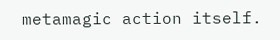metamagic action itself.